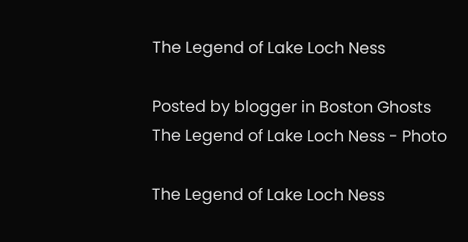The Legend of Lake Loch Ness

Posted by blogger in Boston Ghosts
The Legend of Lake Loch Ness - Photo

The Legend of Lake Loch Ness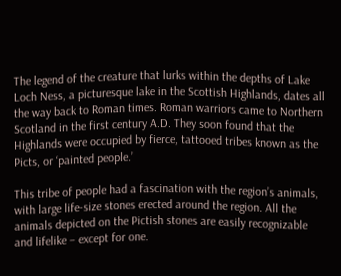The legend of the creature that lurks within the depths of Lake Loch Ness, a picturesque lake in the Scottish Highlands, dates all the way back to Roman times. Roman warriors came to Northern Scotland in the first century A.D. They soon found that the Highlands were occupied by fierce, tattooed tribes known as the Picts, or ‘painted people.’

This tribe of people had a fascination with the region’s animals, with large life-size stones erected around the region. All the animals depicted on the Pictish stones are easily recognizable and lifelike – except for one.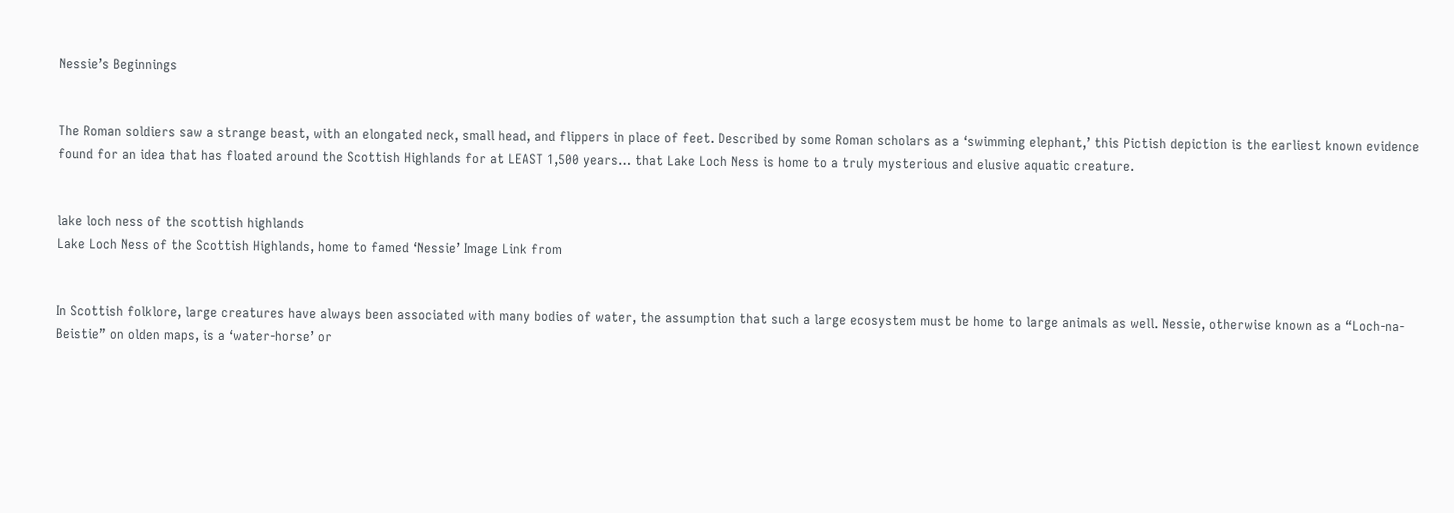Nessie’s Beginnings


The Roman soldiers saw a strange beast, with an elongated neck, small head, and flippers in place of feet. Described by some Roman scholars as a ‘swimming elephant,’ this Pictish depiction is the earliest known evidence found for an idea that has floated around the Scottish Highlands for at LEAST 1,500 years… that Lake Loch Ness is home to a truly mysterious and elusive aquatic creature.


lake loch ness of the scottish highlands
Lake Loch Ness of the Scottish Highlands, home to famed ‘Nessie’ Image Link from


In Scottish folklore, large creatures have always been associated with many bodies of water, the assumption that such a large ecosystem must be home to large animals as well. Nessie, otherwise known as a “Loch-na-Beistie” on olden maps, is a ‘water-horse’ or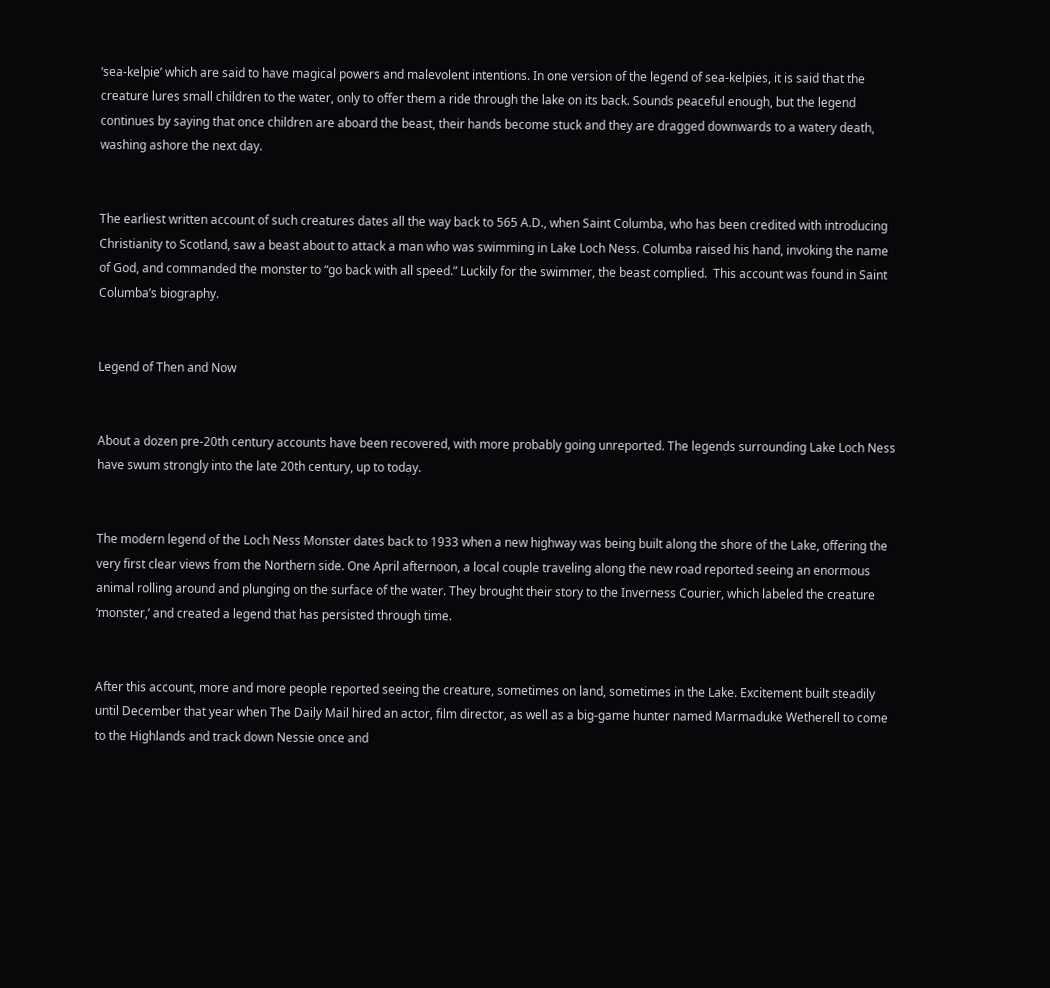‘sea-kelpie’ which are said to have magical powers and malevolent intentions. In one version of the legend of sea-kelpies, it is said that the creature lures small children to the water, only to offer them a ride through the lake on its back. Sounds peaceful enough, but the legend continues by saying that once children are aboard the beast, their hands become stuck and they are dragged downwards to a watery death, washing ashore the next day.


The earliest written account of such creatures dates all the way back to 565 A.D., when Saint Columba, who has been credited with introducing Christianity to Scotland, saw a beast about to attack a man who was swimming in Lake Loch Ness. Columba raised his hand, invoking the name of God, and commanded the monster to “go back with all speed.” Luckily for the swimmer, the beast complied.  This account was found in Saint Columba’s biography.


Legend of Then and Now


About a dozen pre-20th century accounts have been recovered, with more probably going unreported. The legends surrounding Lake Loch Ness have swum strongly into the late 20th century, up to today.


The modern legend of the Loch Ness Monster dates back to 1933 when a new highway was being built along the shore of the Lake, offering the very first clear views from the Northern side. One April afternoon, a local couple traveling along the new road reported seeing an enormous animal rolling around and plunging on the surface of the water. They brought their story to the Inverness Courier, which labeled the creature ‘monster,’ and created a legend that has persisted through time.


After this account, more and more people reported seeing the creature, sometimes on land, sometimes in the Lake. Excitement built steadily until December that year when The Daily Mail hired an actor, film director, as well as a big-game hunter named Marmaduke Wetherell to come to the Highlands and track down Nessie once and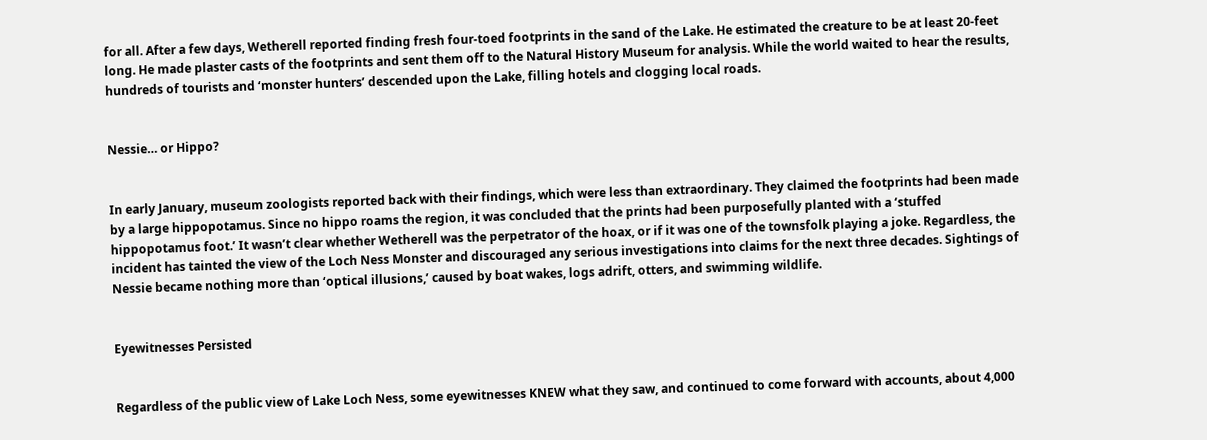for all. After a few days, Wetherell reported finding fresh four-toed footprints in the sand of the Lake. He estimated the creature to be at least 20-feet long. He made plaster casts of the footprints and sent them off to the Natural History Museum for analysis. While the world waited to hear the results, hundreds of tourists and ‘monster hunters’ descended upon the Lake, filling hotels and clogging local roads.


Nessie… or Hippo?


In early January, museum zoologists reported back with their findings, which were less than extraordinary. They claimed the footprints had been made by a large hippopotamus. Since no hippo roams the region, it was concluded that the prints had been purposefully planted with a ‘stuffed hippopotamus foot.’ It wasn’t clear whether Wetherell was the perpetrator of the hoax, or if it was one of the townsfolk playing a joke. Regardless, the incident has tainted the view of the Loch Ness Monster and discouraged any serious investigations into claims for the next three decades. Sightings of Nessie became nothing more than ‘optical illusions,’ caused by boat wakes, logs adrift, otters, and swimming wildlife.


Eyewitnesses Persisted


Regardless of the public view of Lake Loch Ness, some eyewitnesses KNEW what they saw, and continued to come forward with accounts, about 4,000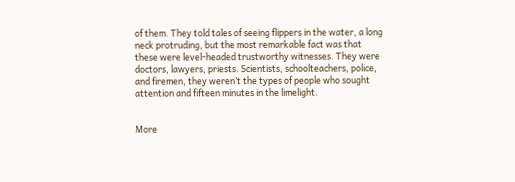of them. They told tales of seeing flippers in the water, a long neck protruding, but the most remarkable fact was that these were level-headed trustworthy witnesses. They were doctors, lawyers, priests. Scientists, schoolteachers, police, and firemen, they weren’t the types of people who sought attention and fifteen minutes in the limelight.


More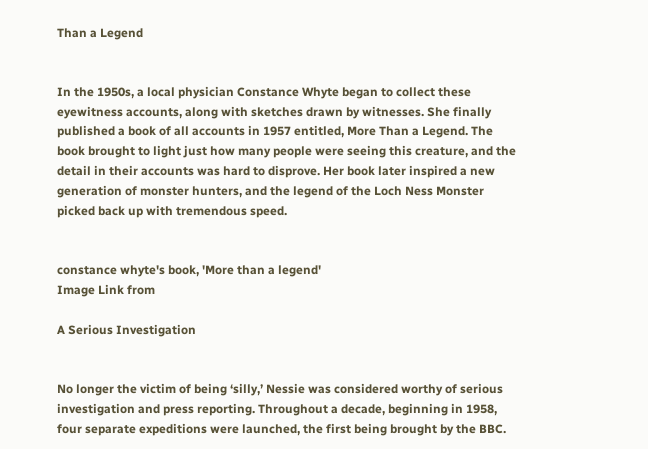Than a Legend


In the 1950s, a local physician Constance Whyte began to collect these eyewitness accounts, along with sketches drawn by witnesses. She finally published a book of all accounts in 1957 entitled, More Than a Legend. The book brought to light just how many people were seeing this creature, and the detail in their accounts was hard to disprove. Her book later inspired a new generation of monster hunters, and the legend of the Loch Ness Monster picked back up with tremendous speed.


constance whyte's book, 'More than a legend'
Image Link from

A Serious Investigation


No longer the victim of being ‘silly,’ Nessie was considered worthy of serious investigation and press reporting. Throughout a decade, beginning in 1958, four separate expeditions were launched, the first being brought by the BBC.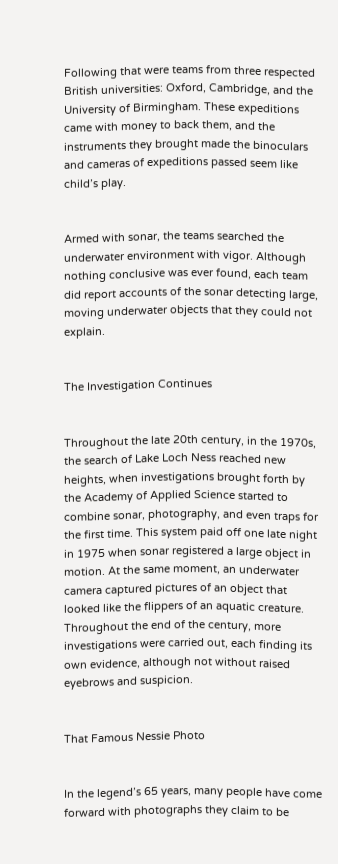Following that were teams from three respected British universities: Oxford, Cambridge, and the University of Birmingham. These expeditions came with money to back them, and the instruments they brought made the binoculars and cameras of expeditions passed seem like child’s play.


Armed with sonar, the teams searched the underwater environment with vigor. Although nothing conclusive was ever found, each team did report accounts of the sonar detecting large, moving underwater objects that they could not explain.


The Investigation Continues


Throughout the late 20th century, in the 1970s, the search of Lake Loch Ness reached new heights, when investigations brought forth by the Academy of Applied Science started to combine sonar, photography, and even traps for the first time. This system paid off one late night in 1975 when sonar registered a large object in motion. At the same moment, an underwater camera captured pictures of an object that looked like the flippers of an aquatic creature. Throughout the end of the century, more investigations were carried out, each finding its own evidence, although not without raised eyebrows and suspicion.


That Famous Nessie Photo


In the legend’s 65 years, many people have come forward with photographs they claim to be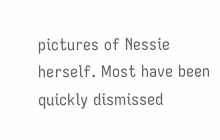pictures of Nessie herself. Most have been quickly dismissed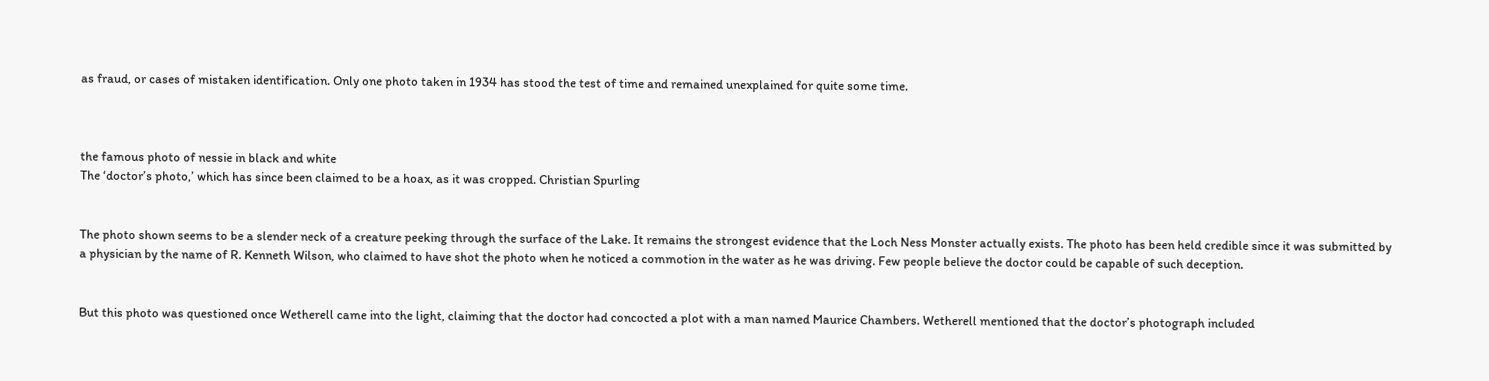as fraud, or cases of mistaken identification. Only one photo taken in 1934 has stood the test of time and remained unexplained for quite some time.



the famous photo of nessie in black and white
The ‘doctor’s photo,’ which has since been claimed to be a hoax, as it was cropped. Christian Spurling


The photo shown seems to be a slender neck of a creature peeking through the surface of the Lake. It remains the strongest evidence that the Loch Ness Monster actually exists. The photo has been held credible since it was submitted by a physician by the name of R. Kenneth Wilson, who claimed to have shot the photo when he noticed a commotion in the water as he was driving. Few people believe the doctor could be capable of such deception.


But this photo was questioned once Wetherell came into the light, claiming that the doctor had concocted a plot with a man named Maurice Chambers. Wetherell mentioned that the doctor’s photograph included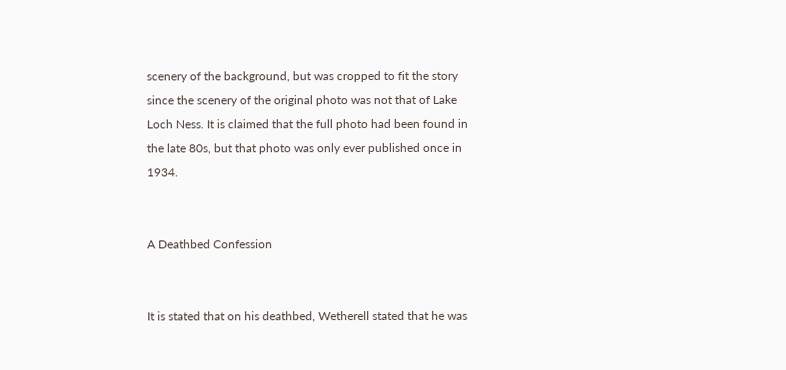scenery of the background, but was cropped to fit the story since the scenery of the original photo was not that of Lake Loch Ness. It is claimed that the full photo had been found in the late 80s, but that photo was only ever published once in 1934.


A Deathbed Confession


It is stated that on his deathbed, Wetherell stated that he was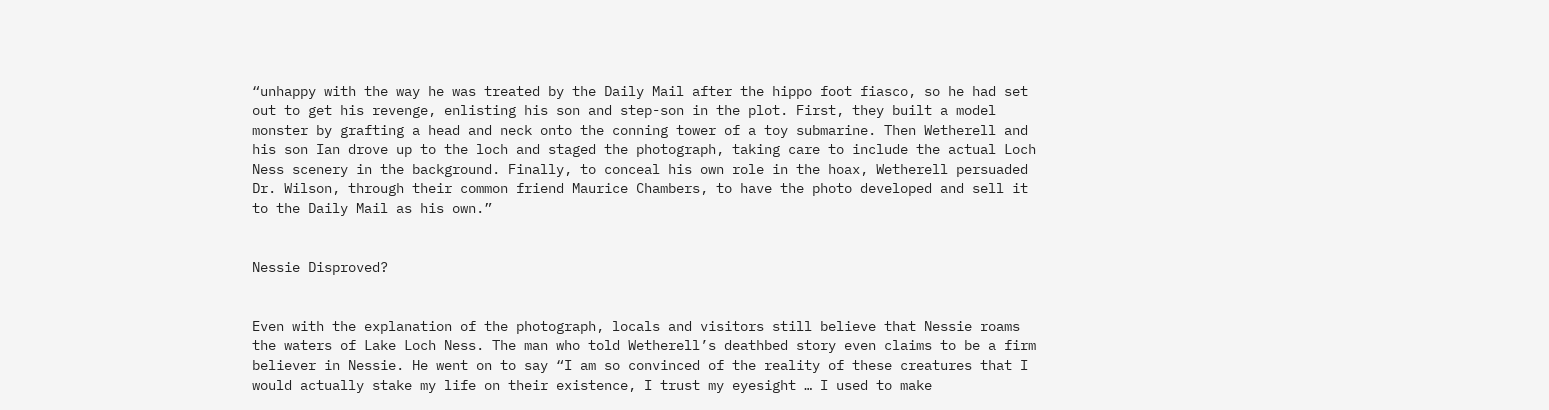“unhappy with the way he was treated by the Daily Mail after the hippo foot fiasco, so he had set out to get his revenge, enlisting his son and step-son in the plot. First, they built a model monster by grafting a head and neck onto the conning tower of a toy submarine. Then Wetherell and his son Ian drove up to the loch and staged the photograph, taking care to include the actual Loch Ness scenery in the background. Finally, to conceal his own role in the hoax, Wetherell persuaded Dr. Wilson, through their common friend Maurice Chambers, to have the photo developed and sell it to the Daily Mail as his own.”


Nessie Disproved?


Even with the explanation of the photograph, locals and visitors still believe that Nessie roams the waters of Lake Loch Ness. The man who told Wetherell’s deathbed story even claims to be a firm believer in Nessie. He went on to say “I am so convinced of the reality of these creatures that I would actually stake my life on their existence, I trust my eyesight … I used to make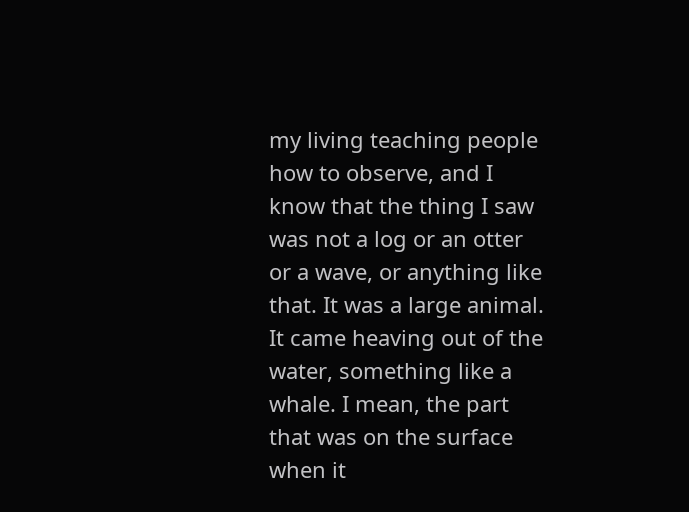my living teaching people how to observe, and I know that the thing I saw was not a log or an otter or a wave, or anything like that. It was a large animal. It came heaving out of the water, something like a whale. I mean, the part that was on the surface when it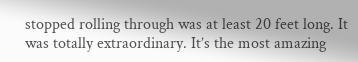stopped rolling through was at least 20 feet long. It was totally extraordinary. It’s the most amazing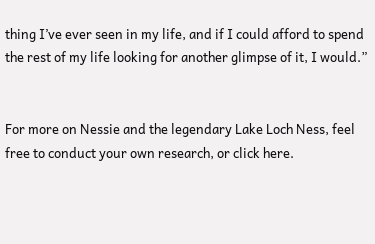thing I’ve ever seen in my life, and if I could afford to spend the rest of my life looking for another glimpse of it, I would.”


For more on Nessie and the legendary Lake Loch Ness, feel free to conduct your own research, or click here.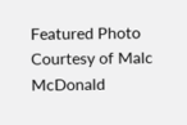Featured Photo Courtesy of Malc McDonald